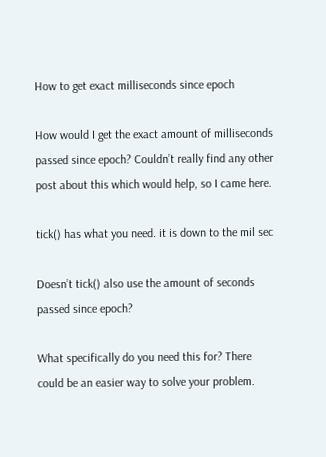How to get exact milliseconds since epoch

How would I get the exact amount of milliseconds passed since epoch? Couldn’t really find any other post about this which would help, so I came here.

tick() has what you need. it is down to the mil sec

Doesn’t tick() also use the amount of seconds passed since epoch?

What specifically do you need this for? There could be an easier way to solve your problem.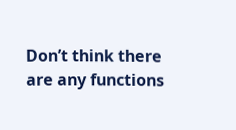Don’t think there are any functions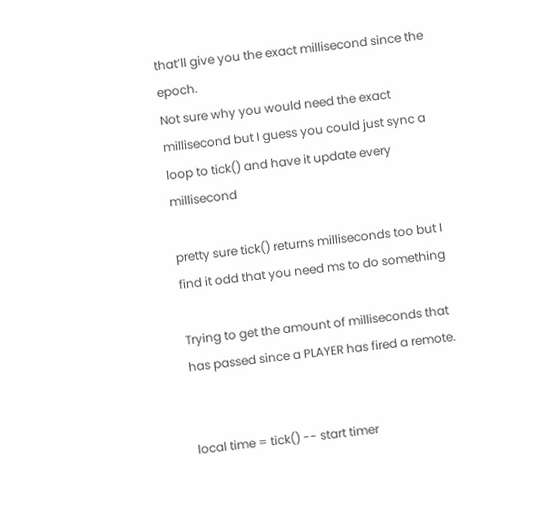that’ll give you the exact millisecond since the epoch.
Not sure why you would need the exact millisecond but I guess you could just sync a loop to tick() and have it update every millisecond

pretty sure tick() returns milliseconds too but I find it odd that you need ms to do something

Trying to get the amount of milliseconds that has passed since a PLAYER has fired a remote.


local time = tick() -- start timer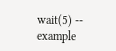wait(5) -- example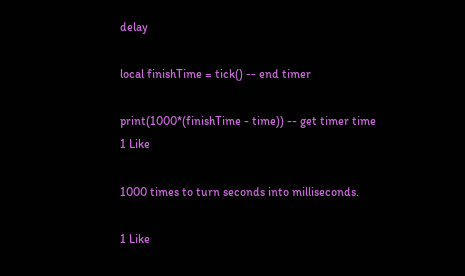delay

local finishTime = tick() -- end timer

print(1000*(finishTime - time)) -- get timer time
1 Like

1000 times to turn seconds into milliseconds.

1 Like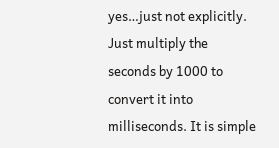yes…just not explicitly. Just multiply the seconds by 1000 to convert it into milliseconds. It is simple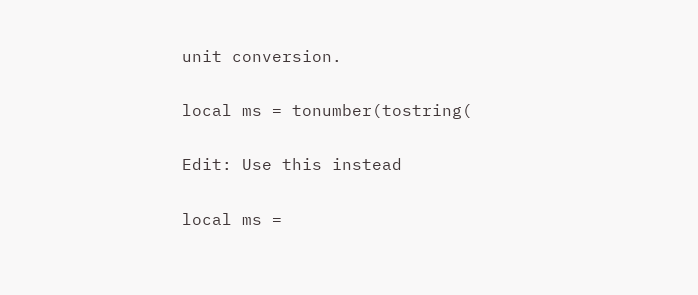unit conversion.

local ms = tonumber(tostring(

Edit: Use this instead

local ms =